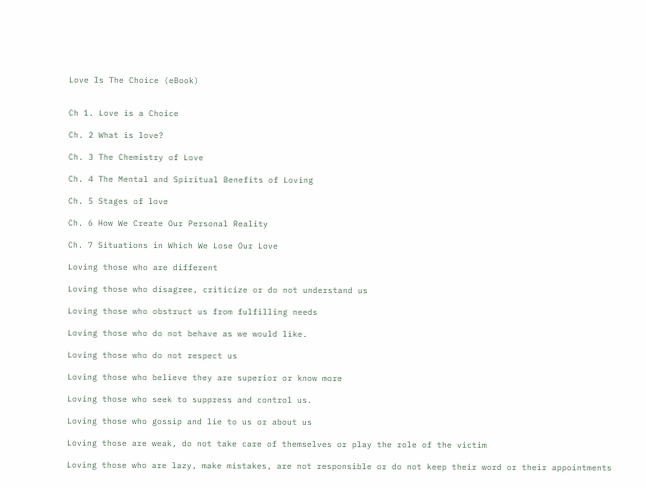Love Is The Choice (eBook)


Ch 1. Love is a Choice

Ch. 2 What is love?

Ch. 3 The Chemistry of Love

Ch. 4 The Mental and Spiritual Benefits of Loving

Ch. 5 Stages of love

Ch. 6 How We Create Our Personal Reality

Ch. 7 Situations in Which We Lose Our Love

Loving those who are different

Loving those who disagree, criticize or do not understand us

Loving those who obstruct us from fulfilling needs

Loving those who do not behave as we would like.

Loving those who do not respect us

Loving those who believe they are superior or know more

Loving those who seek to suppress and control us.

Loving those who gossip and lie to us or about us

Loving those are weak, do not take care of themselves or play the role of the victim

Loving those who are lazy, make mistakes, are not responsible or do not keep their word or their appointments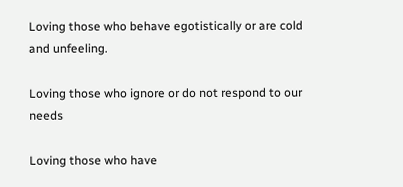Loving those who behave egotistically or are cold and unfeeling.

Loving those who ignore or do not respond to our needs

Loving those who have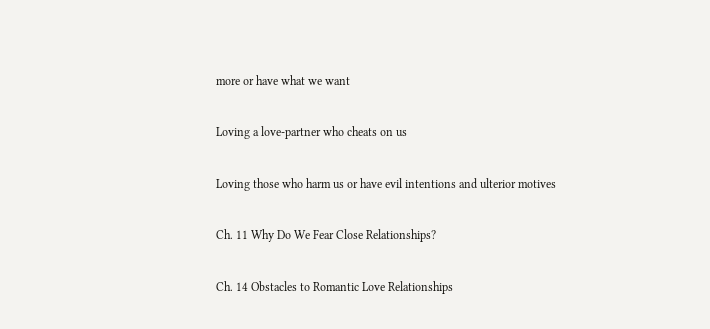more or have what we want

Loving a love-partner who cheats on us

Loving those who harm us or have evil intentions and ulterior motives

Ch. 11 Why Do We Fear Close Relationships?

Ch. 14 Obstacles to Romantic Love Relationships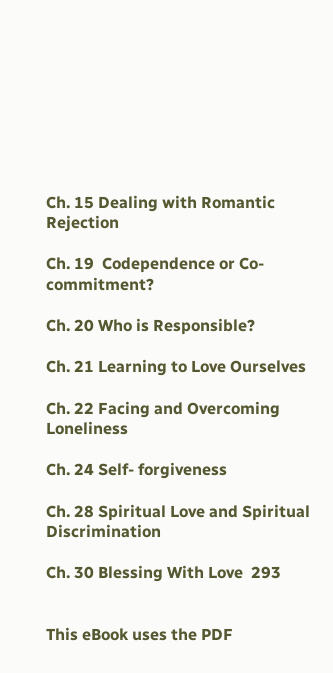Ch. 15 Dealing with Romantic Rejection

Ch. 19  Codependence or Co-commitment?

Ch. 20 Who is Responsible?

Ch. 21 Learning to Love Ourselves

Ch. 22 Facing and Overcoming Loneliness

Ch. 24 Self- forgiveness

Ch. 28 Spiritual Love and Spiritual Discrimination

Ch. 30 Blessing With Love  293


This eBook uses the PDF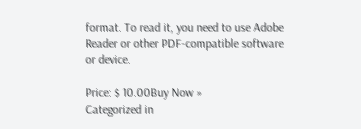format. To read it, you need to use Adobe Reader or other PDF-compatible software or device.

Price: $ 10.00Buy Now »
Categorized in